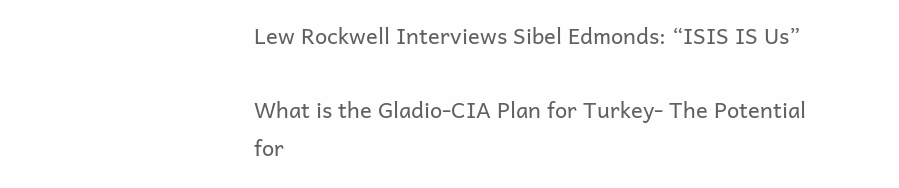Lew Rockwell Interviews Sibel Edmonds: “ISIS IS Us”

What is the Gladio-CIA Plan for Turkey- The Potential for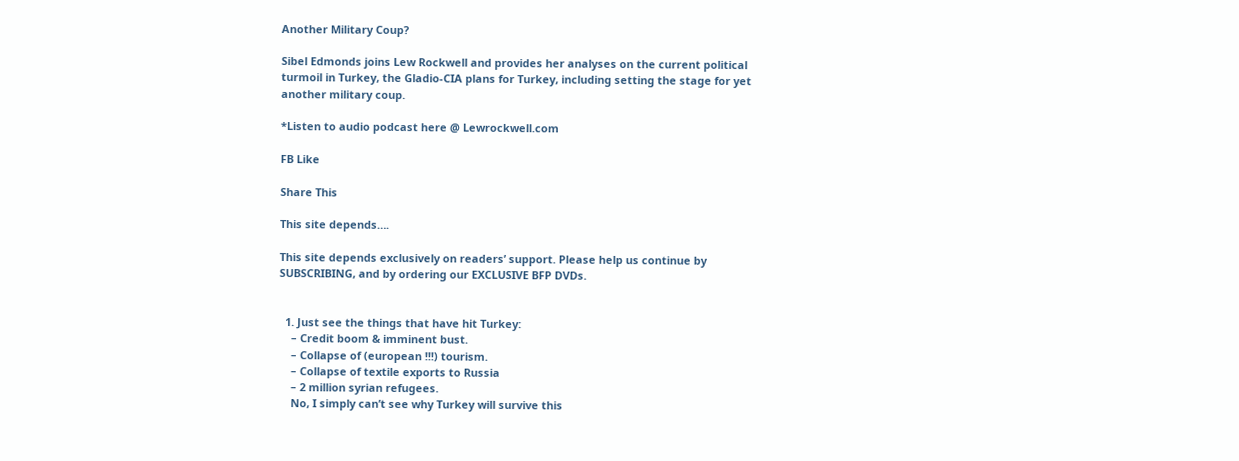Another Military Coup?

Sibel Edmonds joins Lew Rockwell and provides her analyses on the current political turmoil in Turkey, the Gladio-CIA plans for Turkey, including setting the stage for yet another military coup.

*Listen to audio podcast here @ Lewrockwell.com

FB Like

Share This

This site depends….

This site depends exclusively on readers’ support. Please help us continue by SUBSCRIBING, and by ordering our EXCLUSIVE BFP DVDs.


  1. Just see the things that have hit Turkey:
    – Credit boom & imminent bust.
    – Collapse of (european !!!) tourism.
    – Collapse of textile exports to Russia
    – 2 million syrian refugees.
    No, I simply can’t see why Turkey will survive this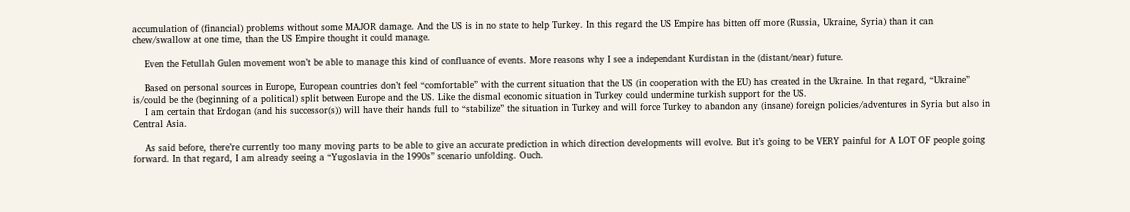accumulation of (financial) problems without some MAJOR damage. And the US is in no state to help Turkey. In this regard the US Empire has bitten off more (Russia, Ukraine, Syria) than it can chew/swallow at one time, than the US Empire thought it could manage.

    Even the Fetullah Gulen movement won’t be able to manage this kind of confluance of events. More reasons why I see a independant Kurdistan in the (distant/near) future.

    Based on personal sources in Europe, European countries don’t feel “comfortable” with the current situation that the US (in cooperation with the EU) has created in the Ukraine. In that regard, “Ukraine” is/could be the (beginning of a political) split between Europe and the US. Like the dismal economic situation in Turkey could undermine turkish support for the US.
    I am certain that Erdogan (and his successor(s)) will have their hands full to “stabilize” the situation in Turkey and will force Turkey to abandon any (insane) foreign policies/adventures in Syria but also in Central Asia.

    As said before, there’re currently too many moving parts to be able to give an accurate prediction in which direction developments will evolve. But it’s going to be VERY painful for A LOT OF people going forward. In that regard, I am already seeing a “Yugoslavia in the 1990s” scenario unfolding. Ouch.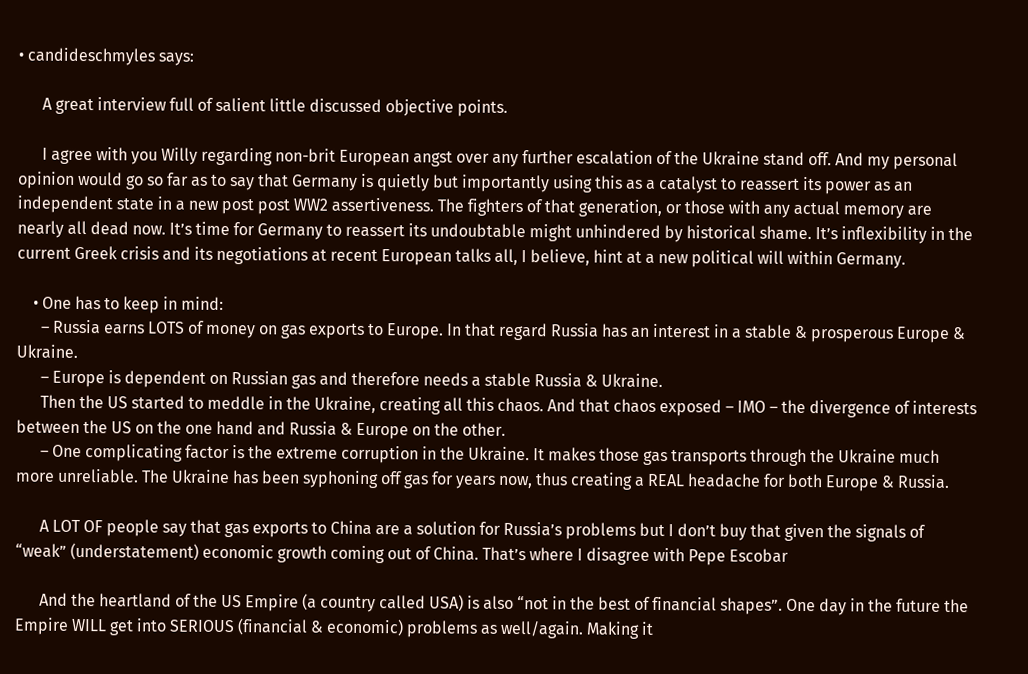• candideschmyles says:

      A great interview full of salient little discussed objective points.

      I agree with you Willy regarding non-brit European angst over any further escalation of the Ukraine stand off. And my personal opinion would go so far as to say that Germany is quietly but importantly using this as a catalyst to reassert its power as an independent state in a new post post WW2 assertiveness. The fighters of that generation, or those with any actual memory are nearly all dead now. It’s time for Germany to reassert its undoubtable might unhindered by historical shame. It’s inflexibility in the current Greek crisis and its negotiations at recent European talks all, I believe, hint at a new political will within Germany.

    • One has to keep in mind:
      – Russia earns LOTS of money on gas exports to Europe. In that regard Russia has an interest in a stable & prosperous Europe & Ukraine.
      – Europe is dependent on Russian gas and therefore needs a stable Russia & Ukraine.
      Then the US started to meddle in the Ukraine, creating all this chaos. And that chaos exposed – IMO – the divergence of interests between the US on the one hand and Russia & Europe on the other.
      – One complicating factor is the extreme corruption in the Ukraine. It makes those gas transports through the Ukraine much more unreliable. The Ukraine has been syphoning off gas for years now, thus creating a REAL headache for both Europe & Russia.

      A LOT OF people say that gas exports to China are a solution for Russia’s problems but I don’t buy that given the signals of “weak” (understatement) economic growth coming out of China. That’s where I disagree with Pepe Escobar

      And the heartland of the US Empire (a country called USA) is also “not in the best of financial shapes”. One day in the future the Empire WILL get into SERIOUS (financial & economic) problems as well/again. Making it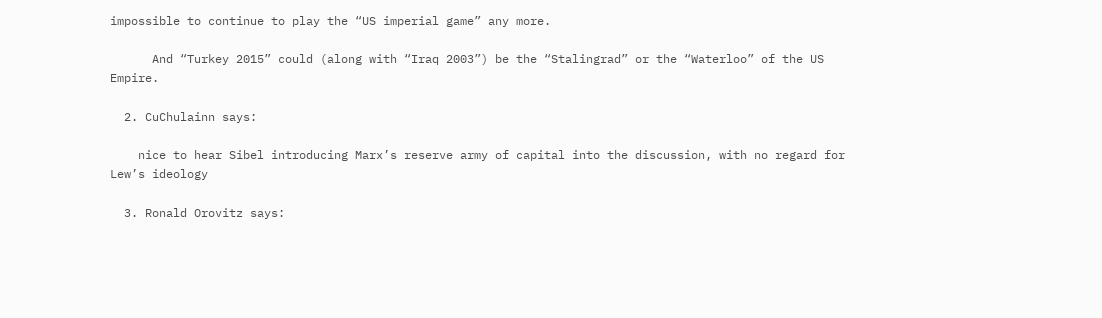impossible to continue to play the “US imperial game” any more.

      And “Turkey 2015” could (along with “Iraq 2003”) be the “Stalingrad” or the “Waterloo” of the US Empire.

  2. CuChulainn says:

    nice to hear Sibel introducing Marx’s reserve army of capital into the discussion, with no regard for Lew’s ideology

  3. Ronald Orovitz says: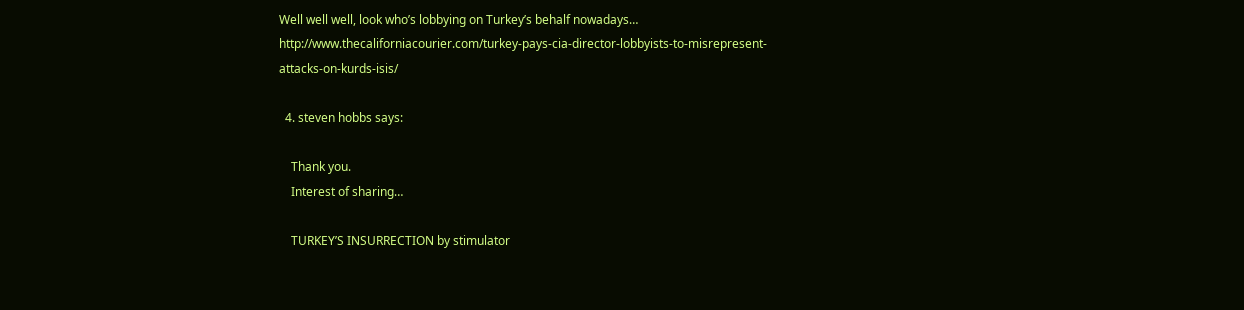Well well well, look who’s lobbying on Turkey’s behalf nowadays… http://www.thecaliforniacourier.com/turkey-pays-cia-director-lobbyists-to-misrepresent-attacks-on-kurds-isis/

  4. steven hobbs says:

    Thank you.
    Interest of sharing…

    TURKEY’S INSURRECTION by stimulator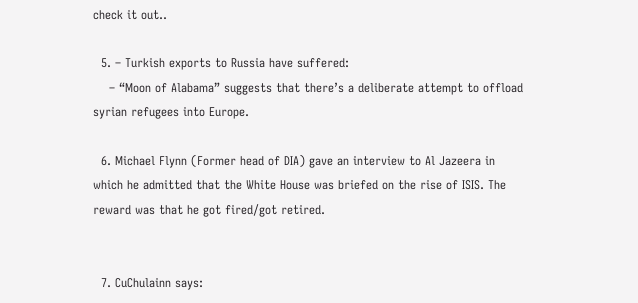check it out..

  5. – Turkish exports to Russia have suffered:
    – “Moon of Alabama” suggests that there’s a deliberate attempt to offload syrian refugees into Europe.

  6. Michael Flynn (Former head of DIA) gave an interview to Al Jazeera in which he admitted that the White House was briefed on the rise of ISIS. The reward was that he got fired/got retired.


  7. CuChulainn says: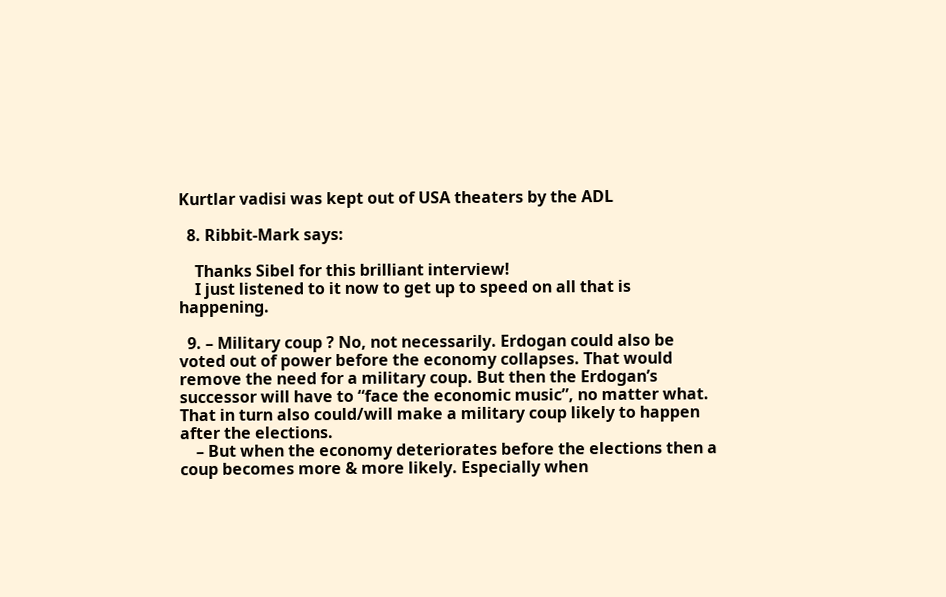Kurtlar vadisi was kept out of USA theaters by the ADL

  8. Ribbit-Mark says:

    Thanks Sibel for this brilliant interview!
    I just listened to it now to get up to speed on all that is happening.

  9. – Military coup ? No, not necessarily. Erdogan could also be voted out of power before the economy collapses. That would remove the need for a military coup. But then the Erdogan’s successor will have to “face the economic music”, no matter what. That in turn also could/will make a military coup likely to happen after the elections.
    – But when the economy deteriorates before the elections then a coup becomes more & more likely. Especially when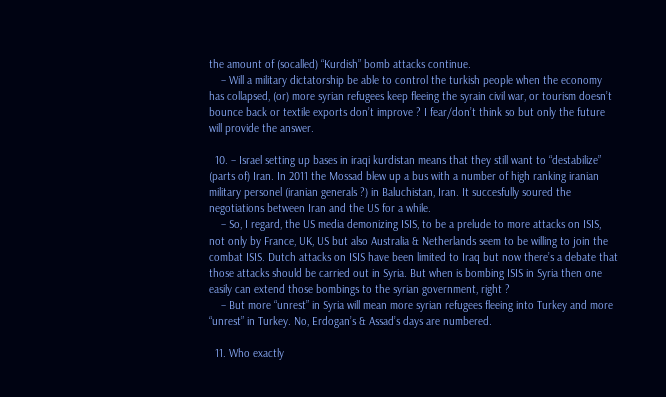the amount of (socalled) “Kurdish” bomb attacks continue.
    – Will a military dictatorship be able to control the turkish people when the economy has collapsed, (or) more syrian refugees keep fleeing the syrain civil war, or tourism doesn’t bounce back or textile exports don’t improve ? I fear/don’t think so but only the future will provide the answer.

  10. – Israel setting up bases in iraqi kurdistan means that they still want to “destabilize” (parts of) Iran. In 2011 the Mossad blew up a bus with a number of high ranking iranian military personel (iranian generals ?) in Baluchistan, Iran. It succesfully soured the negotiations between Iran and the US for a while.
    – So, I regard, the US media demonizing ISIS, to be a prelude to more attacks on ISIS, not only by France, UK, US but also Australia & Netherlands seem to be willing to join the combat ISIS. Dutch attacks on ISIS have been limited to Iraq but now there’s a debate that those attacks should be carried out in Syria. But when is bombing ISIS in Syria then one easily can extend those bombings to the syrian government, right ?
    – But more “unrest” in Syria will mean more syrian refugees fleeing into Turkey and more “unrest” in Turkey. No, Erdogan’s & Assad’s days are numbered.

  11. Who exactly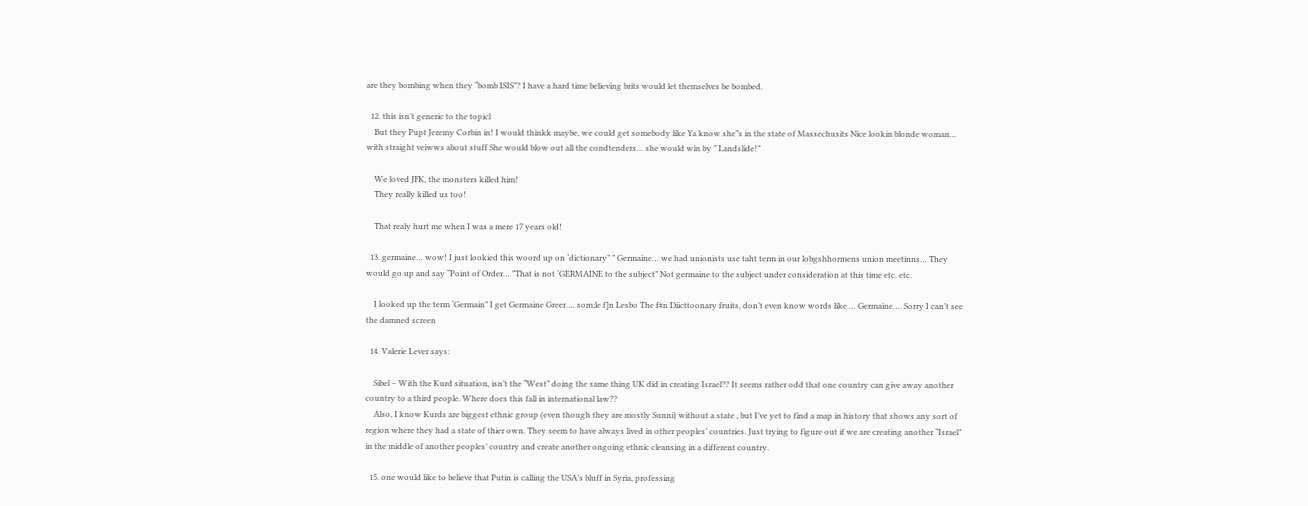are they bombing when they “bomb ISIS”? I have a hard time believing brits would let themselves be bombed.

  12. this isn’t generic to the topicl
    But they Pupt Jeremy Corbin in! I would thinkk maybe, we could get somebody like Ya know she”s in the state of Massechusits Nice lookin blonde woman… with straight veiwws about stuff She would blow out all the condtenders… she would win by ” Landslide!”

    We loved JFK, the monsters killed him!
    They really killed us too!

    That realy hurt me when I was a mere 17 years old!

  13. germaine… wow! I just lookied this woord up on ‘dictionary” ” Germaine… we had unionists use taht term in our lobgshhormens union meetinns… They would go up and say “Point of Order… ”That is not ‘GERMAINE to the subject” Not germaine to the subject under consideration at this time etc. etc.

    I looked up the term ‘Germain” I get Germaine Greer…. som;le f]n Lesbo The f#n Diicttoonary fruits, don’t even know words like … Germaine…. Sorry I can’t see the damned screen

  14. Valerie Lever says:

    Sibel – With the Kurd situation, isn’t the “West” doing the same thing UK did in creating Israel?? It seems rather odd that one country can give away another country to a third people. Where does this fall in international law??
    Also, I know Kurds are biggest ethnic group (even though they are mostly Sunni) without a state , but I’ve yet to find a map in history that shows any sort of region where they had a state of thier own. They seem to have always lived in other peoples’ countries. Just trying to figure out if we are creating another “Israel” in the middle of another peoples’ country and create another ongoing ethnic cleansing in a different country.

  15. one would like to believe that Putin is calling the USA’s bluff in Syria, professing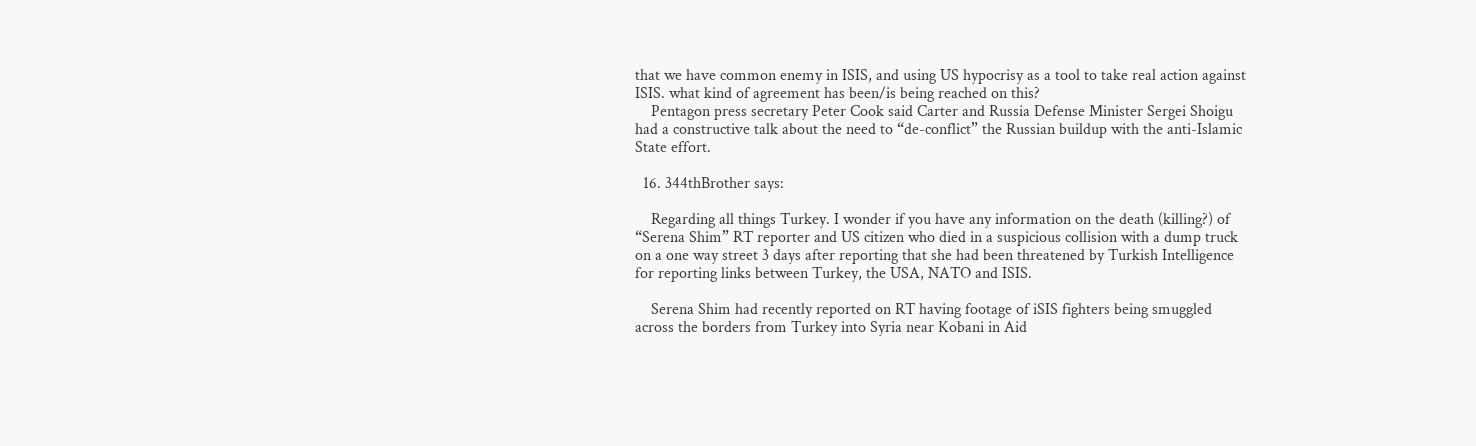that we have common enemy in ISIS, and using US hypocrisy as a tool to take real action against ISIS. what kind of agreement has been/is being reached on this?
    Pentagon press secretary Peter Cook said Carter and Russia Defense Minister Sergei Shoigu had a constructive talk about the need to “de-conflict” the Russian buildup with the anti-Islamic State effort.

  16. 344thBrother says:

    Regarding all things Turkey. I wonder if you have any information on the death (killing?) of “Serena Shim” RT reporter and US citizen who died in a suspicious collision with a dump truck on a one way street 3 days after reporting that she had been threatened by Turkish Intelligence for reporting links between Turkey, the USA, NATO and ISIS.

    Serena Shim had recently reported on RT having footage of iSIS fighters being smuggled across the borders from Turkey into Syria near Kobani in Aid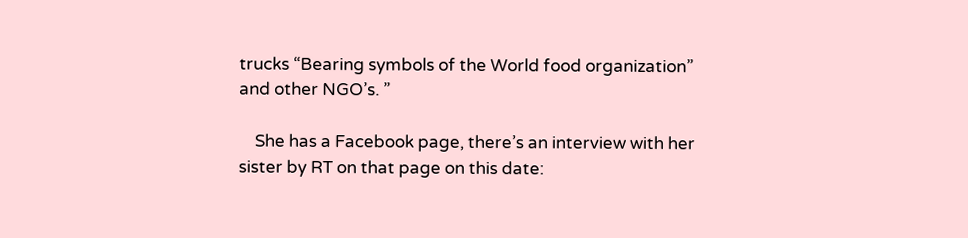trucks “Bearing symbols of the World food organization” and other NGO’s. ”

    She has a Facebook page, there’s an interview with her sister by RT on that page on this date: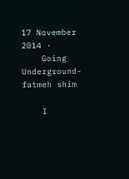17 November 2014 ·
    Going Underground- fatmeh shim

    I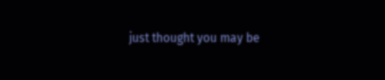just thought you may be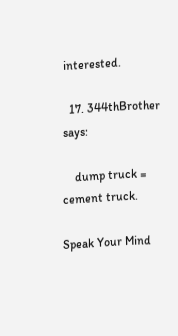interested.

  17. 344thBrother says:

    dump truck = cement truck.

Speak Your Mind